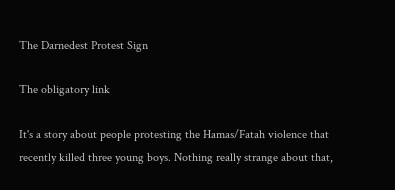The Darnedest Protest Sign

The obligatory link

It's a story about people protesting the Hamas/Fatah violence that recently killed three young boys. Nothing really strange about that,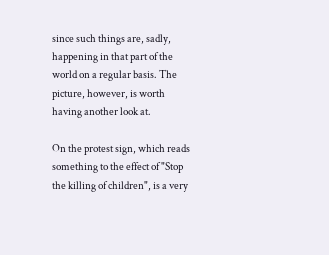since such things are, sadly, happening in that part of the world on a regular basis. The picture, however, is worth having another look at.

On the protest sign, which reads something to the effect of "Stop the killing of children", is a very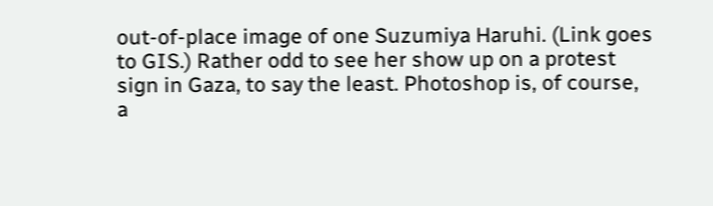out-of-place image of one Suzumiya Haruhi. (Link goes to GIS.) Rather odd to see her show up on a protest sign in Gaza, to say the least. Photoshop is, of course, a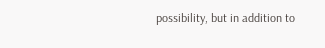possibility, but in addition to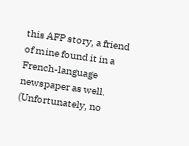this AFP story, a friend of mine found it in a French-language newspaper as well. (Unfortunately, no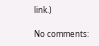link.)

No comments: